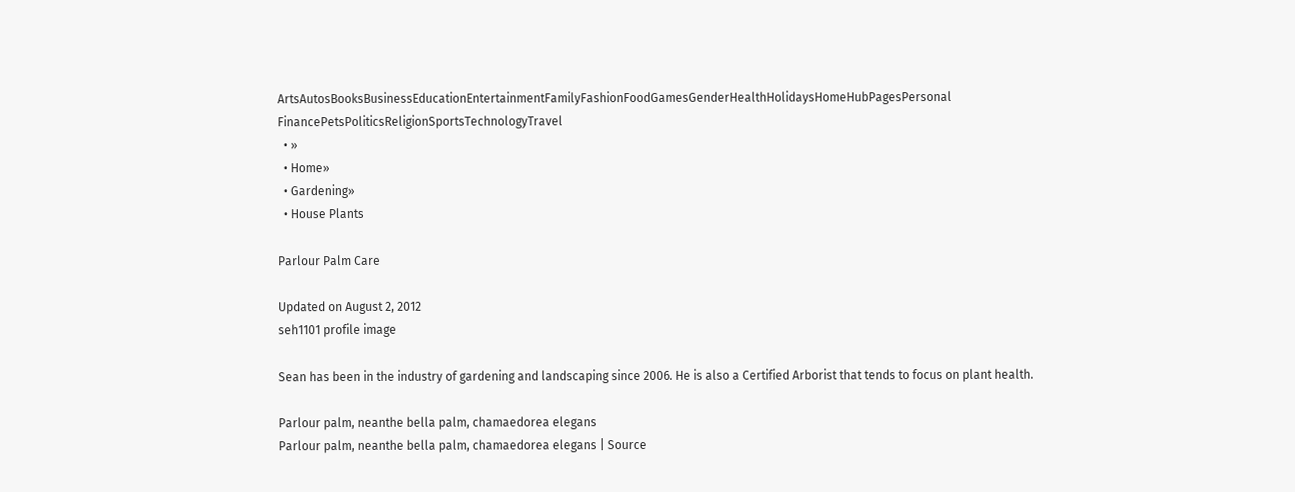ArtsAutosBooksBusinessEducationEntertainmentFamilyFashionFoodGamesGenderHealthHolidaysHomeHubPagesPersonal FinancePetsPoliticsReligionSportsTechnologyTravel
  • »
  • Home»
  • Gardening»
  • House Plants

Parlour Palm Care

Updated on August 2, 2012
seh1101 profile image

Sean has been in the industry of gardening and landscaping since 2006. He is also a Certified Arborist that tends to focus on plant health.

Parlour palm, neanthe bella palm, chamaedorea elegans
Parlour palm, neanthe bella palm, chamaedorea elegans | Source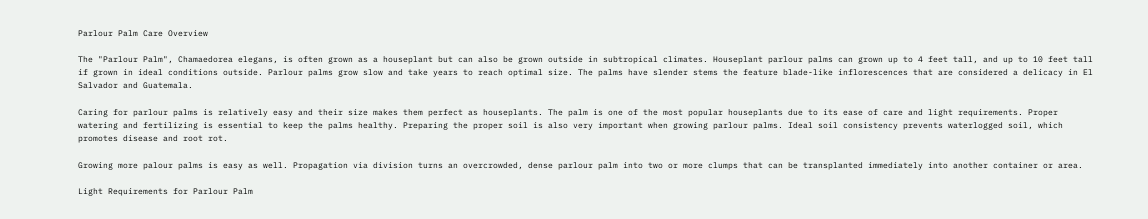Parlour Palm Care Overview

The "Parlour Palm", Chamaedorea elegans, is often grown as a houseplant but can also be grown outside in subtropical climates. Houseplant parlour palms can grown up to 4 feet tall, and up to 10 feet tall if grown in ideal conditions outside. Parlour palms grow slow and take years to reach optimal size. The palms have slender stems the feature blade-like inflorescences that are considered a delicacy in El Salvador and Guatemala.

Caring for parlour palms is relatively easy and their size makes them perfect as houseplants. The palm is one of the most popular houseplants due to its ease of care and light requirements. Proper watering and fertilizing is essential to keep the palms healthy. Preparing the proper soil is also very important when growing parlour palms. Ideal soil consistency prevents waterlogged soil, which promotes disease and root rot.

Growing more palour palms is easy as well. Propagation via division turns an overcrowded, dense parlour palm into two or more clumps that can be transplanted immediately into another container or area.

Light Requirements for Parlour Palm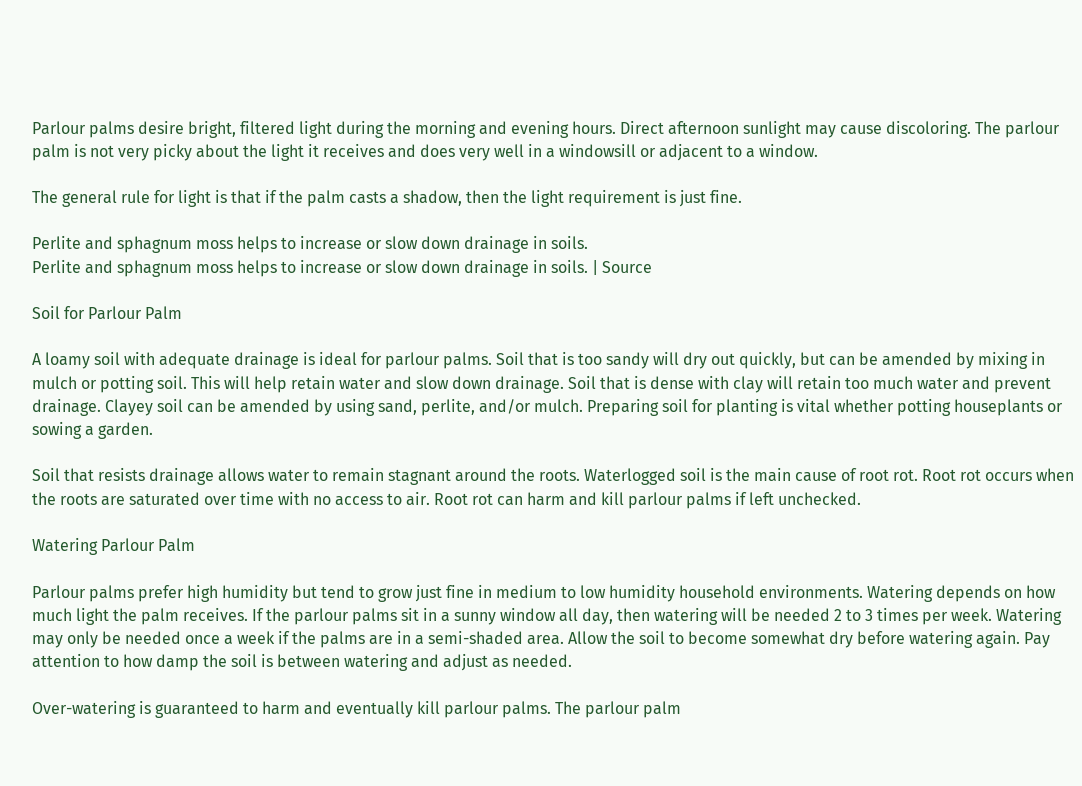Parlour palms desire bright, filtered light during the morning and evening hours. Direct afternoon sunlight may cause discoloring. The parlour palm is not very picky about the light it receives and does very well in a windowsill or adjacent to a window.

The general rule for light is that if the palm casts a shadow, then the light requirement is just fine.

Perlite and sphagnum moss helps to increase or slow down drainage in soils.
Perlite and sphagnum moss helps to increase or slow down drainage in soils. | Source

Soil for Parlour Palm

A loamy soil with adequate drainage is ideal for parlour palms. Soil that is too sandy will dry out quickly, but can be amended by mixing in mulch or potting soil. This will help retain water and slow down drainage. Soil that is dense with clay will retain too much water and prevent drainage. Clayey soil can be amended by using sand, perlite, and/or mulch. Preparing soil for planting is vital whether potting houseplants or sowing a garden.

Soil that resists drainage allows water to remain stagnant around the roots. Waterlogged soil is the main cause of root rot. Root rot occurs when the roots are saturated over time with no access to air. Root rot can harm and kill parlour palms if left unchecked.

Watering Parlour Palm

Parlour palms prefer high humidity but tend to grow just fine in medium to low humidity household environments. Watering depends on how much light the palm receives. If the parlour palms sit in a sunny window all day, then watering will be needed 2 to 3 times per week. Watering may only be needed once a week if the palms are in a semi-shaded area. Allow the soil to become somewhat dry before watering again. Pay attention to how damp the soil is between watering and adjust as needed.

Over-watering is guaranteed to harm and eventually kill parlour palms. The parlour palm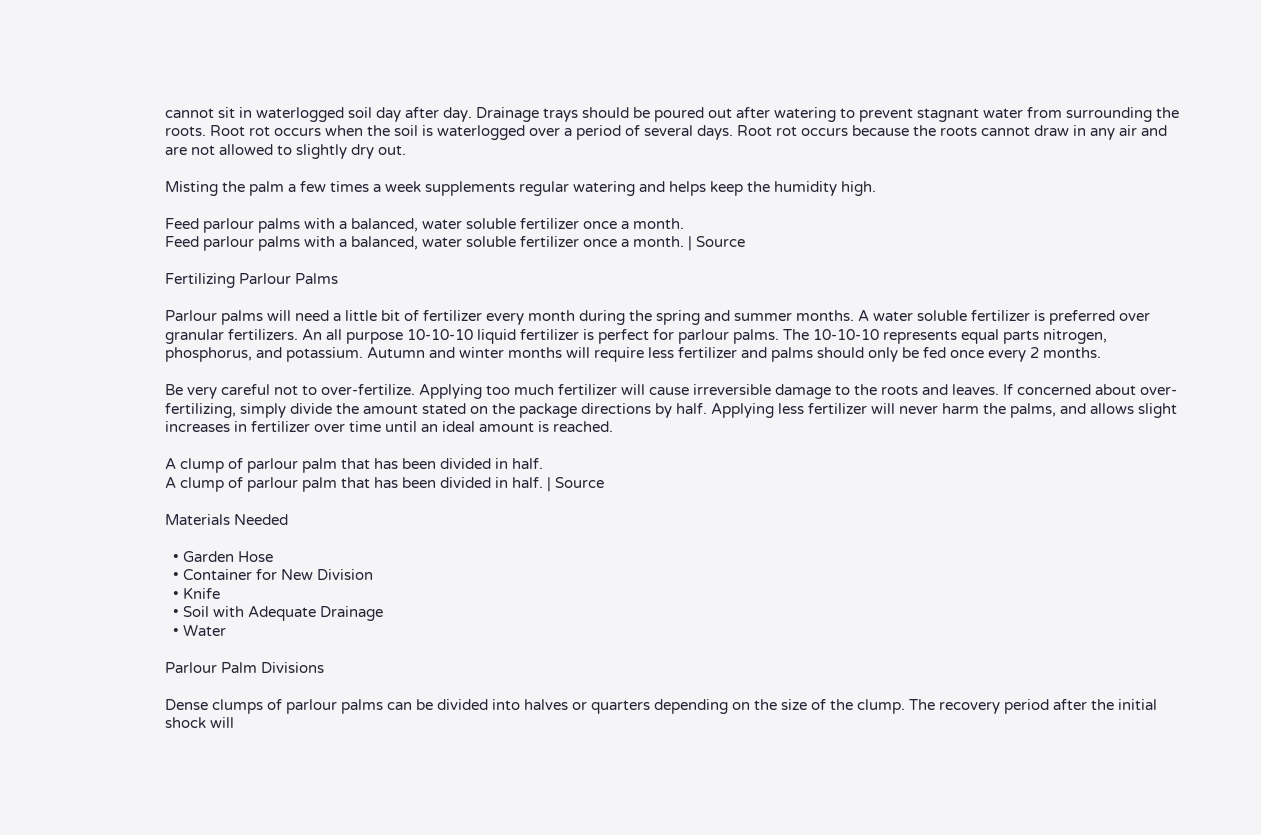cannot sit in waterlogged soil day after day. Drainage trays should be poured out after watering to prevent stagnant water from surrounding the roots. Root rot occurs when the soil is waterlogged over a period of several days. Root rot occurs because the roots cannot draw in any air and are not allowed to slightly dry out.

Misting the palm a few times a week supplements regular watering and helps keep the humidity high.

Feed parlour palms with a balanced, water soluble fertilizer once a month.
Feed parlour palms with a balanced, water soluble fertilizer once a month. | Source

Fertilizing Parlour Palms

Parlour palms will need a little bit of fertilizer every month during the spring and summer months. A water soluble fertilizer is preferred over granular fertilizers. An all purpose 10-10-10 liquid fertilizer is perfect for parlour palms. The 10-10-10 represents equal parts nitrogen, phosphorus, and potassium. Autumn and winter months will require less fertilizer and palms should only be fed once every 2 months.

Be very careful not to over-fertilize. Applying too much fertilizer will cause irreversible damage to the roots and leaves. If concerned about over-fertilizing, simply divide the amount stated on the package directions by half. Applying less fertilizer will never harm the palms, and allows slight increases in fertilizer over time until an ideal amount is reached.

A clump of parlour palm that has been divided in half.
A clump of parlour palm that has been divided in half. | Source

Materials Needed

  • Garden Hose
  • Container for New Division
  • Knife
  • Soil with Adequate Drainage
  • Water

Parlour Palm Divisions

Dense clumps of parlour palms can be divided into halves or quarters depending on the size of the clump. The recovery period after the initial shock will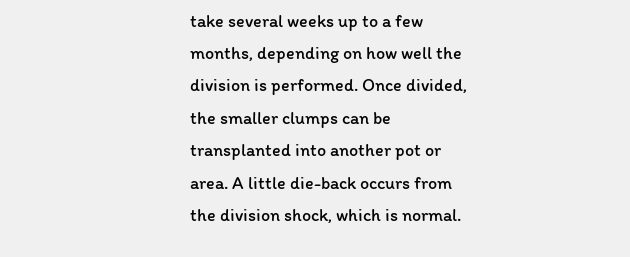take several weeks up to a few months, depending on how well the division is performed. Once divided, the smaller clumps can be transplanted into another pot or area. A little die-back occurs from the division shock, which is normal.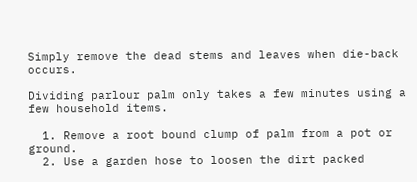Simply remove the dead stems and leaves when die-back occurs.

Dividing parlour palm only takes a few minutes using a few household items.

  1. Remove a root bound clump of palm from a pot or ground.
  2. Use a garden hose to loosen the dirt packed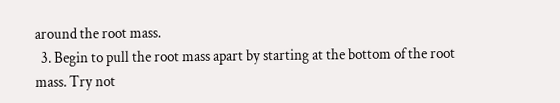around the root mass.
  3. Begin to pull the root mass apart by starting at the bottom of the root mass. Try not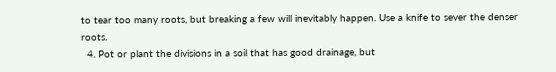to tear too many roots, but breaking a few will inevitably happen. Use a knife to sever the denser roots.
  4. Pot or plant the divisions in a soil that has good drainage, but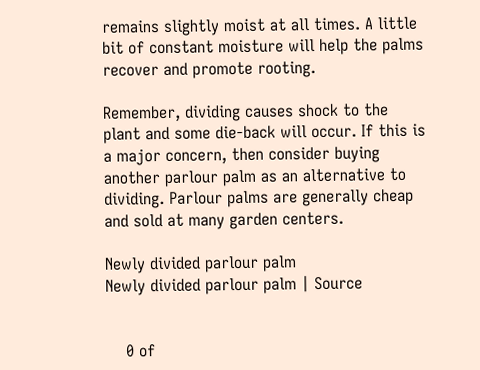remains slightly moist at all times. A little bit of constant moisture will help the palms recover and promote rooting.

Remember, dividing causes shock to the plant and some die-back will occur. If this is a major concern, then consider buying another parlour palm as an alternative to dividing. Parlour palms are generally cheap and sold at many garden centers.

Newly divided parlour palm
Newly divided parlour palm | Source


    0 of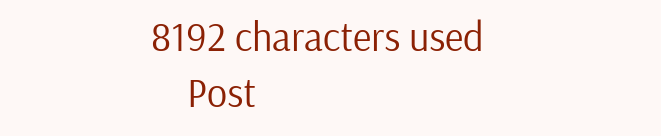8192 characters used
    Post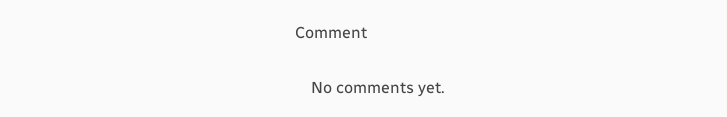Comment

    No comments yet.